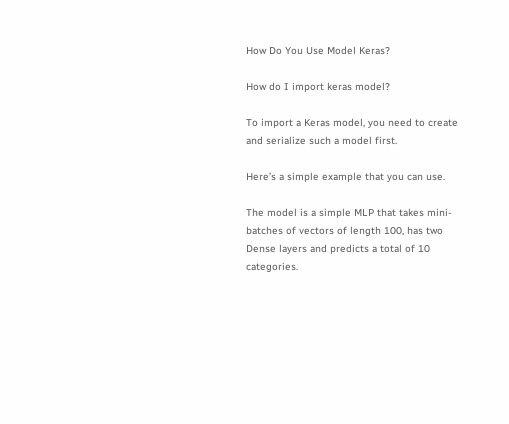How Do You Use Model Keras?

How do I import keras model?

To import a Keras model, you need to create and serialize such a model first.

Here’s a simple example that you can use.

The model is a simple MLP that takes mini-batches of vectors of length 100, has two Dense layers and predicts a total of 10 categories.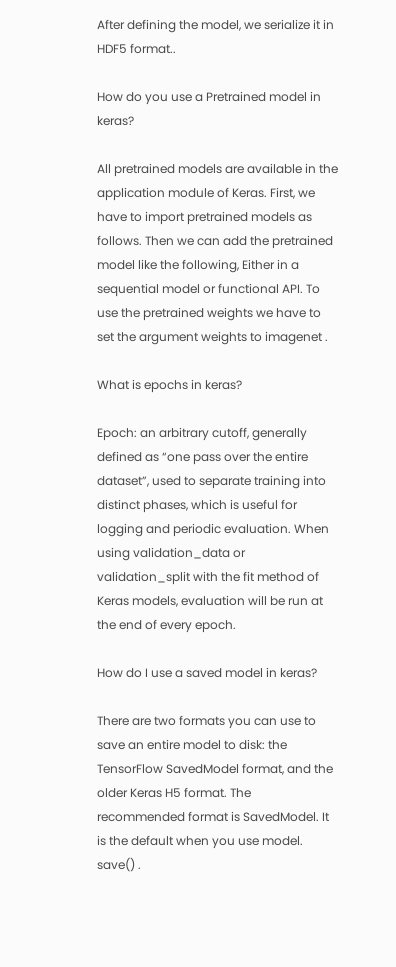After defining the model, we serialize it in HDF5 format..

How do you use a Pretrained model in keras?

All pretrained models are available in the application module of Keras. First, we have to import pretrained models as follows. Then we can add the pretrained model like the following, Either in a sequential model or functional API. To use the pretrained weights we have to set the argument weights to imagenet .

What is epochs in keras?

Epoch: an arbitrary cutoff, generally defined as “one pass over the entire dataset”, used to separate training into distinct phases, which is useful for logging and periodic evaluation. When using validation_data or validation_split with the fit method of Keras models, evaluation will be run at the end of every epoch.

How do I use a saved model in keras?

There are two formats you can use to save an entire model to disk: the TensorFlow SavedModel format, and the older Keras H5 format. The recommended format is SavedModel. It is the default when you use model. save() .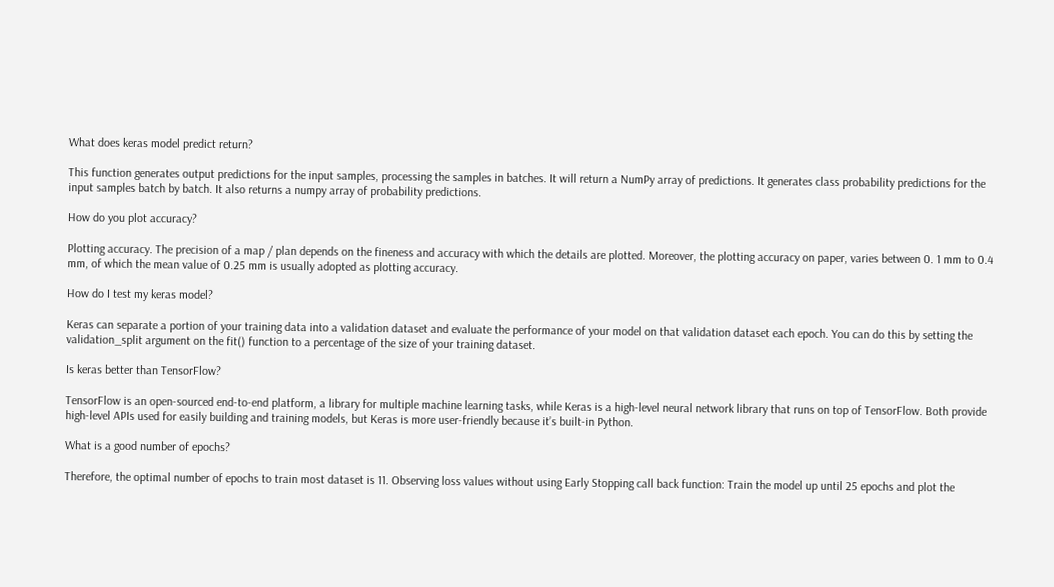What does keras model predict return?

This function generates output predictions for the input samples, processing the samples in batches. It will return a NumPy array of predictions. It generates class probability predictions for the input samples batch by batch. It also returns a numpy array of probability predictions.

How do you plot accuracy?

Plotting accuracy. The precision of a map / plan depends on the fineness and accuracy with which the details are plotted. Moreover, the plotting accuracy on paper, varies between 0. 1 mm to 0.4 mm, of which the mean value of 0.25 mm is usually adopted as plotting accuracy.

How do I test my keras model?

Keras can separate a portion of your training data into a validation dataset and evaluate the performance of your model on that validation dataset each epoch. You can do this by setting the validation_split argument on the fit() function to a percentage of the size of your training dataset.

Is keras better than TensorFlow?

TensorFlow is an open-sourced end-to-end platform, a library for multiple machine learning tasks, while Keras is a high-level neural network library that runs on top of TensorFlow. Both provide high-level APIs used for easily building and training models, but Keras is more user-friendly because it’s built-in Python.

What is a good number of epochs?

Therefore, the optimal number of epochs to train most dataset is 11. Observing loss values without using Early Stopping call back function: Train the model up until 25 epochs and plot the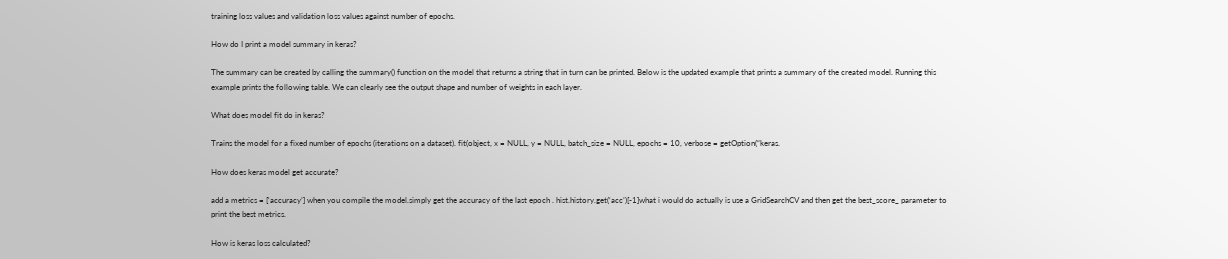training loss values and validation loss values against number of epochs.

How do I print a model summary in keras?

The summary can be created by calling the summary() function on the model that returns a string that in turn can be printed. Below is the updated example that prints a summary of the created model. Running this example prints the following table. We can clearly see the output shape and number of weights in each layer.

What does model fit do in keras?

Trains the model for a fixed number of epochs (iterations on a dataset). fit(object, x = NULL, y = NULL, batch_size = NULL, epochs = 10, verbose = getOption(“keras.

How does keras model get accurate?

add a metrics = [‘accuracy’] when you compile the model.simply get the accuracy of the last epoch . hist.history.get(‘acc’)[-1]what i would do actually is use a GridSearchCV and then get the best_score_ parameter to print the best metrics.

How is keras loss calculated?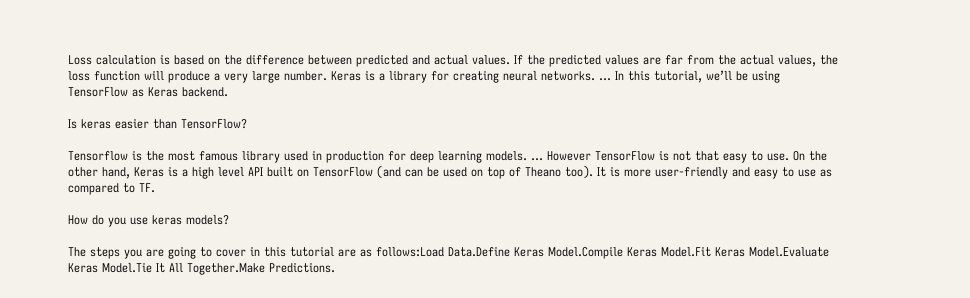Loss calculation is based on the difference between predicted and actual values. If the predicted values are far from the actual values, the loss function will produce a very large number. Keras is a library for creating neural networks. … In this tutorial, we’ll be using TensorFlow as Keras backend.

Is keras easier than TensorFlow?

Tensorflow is the most famous library used in production for deep learning models. … However TensorFlow is not that easy to use. On the other hand, Keras is a high level API built on TensorFlow (and can be used on top of Theano too). It is more user-friendly and easy to use as compared to TF.

How do you use keras models?

The steps you are going to cover in this tutorial are as follows:Load Data.Define Keras Model.Compile Keras Model.Fit Keras Model.Evaluate Keras Model.Tie It All Together.Make Predictions.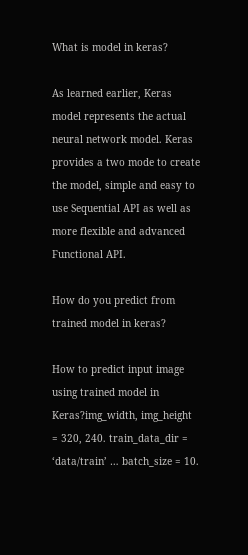What is model in keras?

As learned earlier, Keras model represents the actual neural network model. Keras provides a two mode to create the model, simple and easy to use Sequential API as well as more flexible and advanced Functional API.

How do you predict from trained model in keras?

How to predict input image using trained model in Keras?img_width, img_height = 320, 240. train_data_dir = ‘data/train’ … batch_size = 10.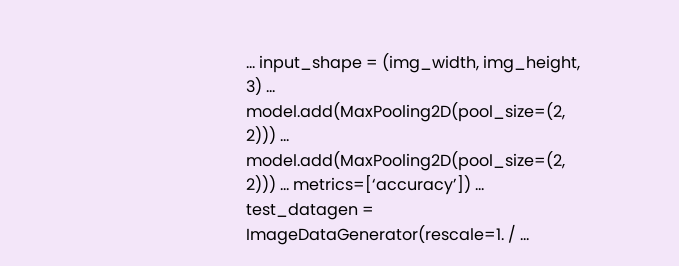… input_shape = (img_width, img_height, 3) … model.add(MaxPooling2D(pool_size=(2, 2))) … model.add(MaxPooling2D(pool_size=(2, 2))) … metrics=[‘accuracy’]) … test_datagen = ImageDataGenerator(rescale=1. / …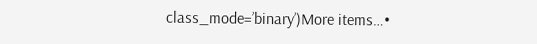class_mode=’binary’)More items…•